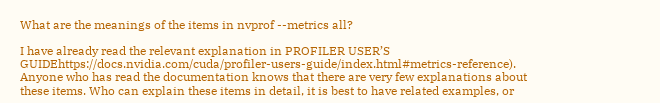What are the meanings of the items in nvprof --metrics all?

I have already read the relevant explanation in PROFILER USER’S GUIDEhttps://docs.nvidia.com/cuda/profiler-users-guide/index.html#metrics-reference). Anyone who has read the documentation knows that there are very few explanations about these items. Who can explain these items in detail, it is best to have related examples, or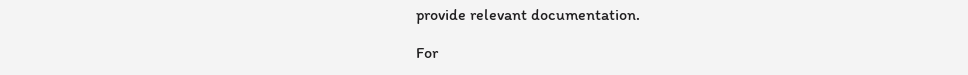provide relevant documentation.

For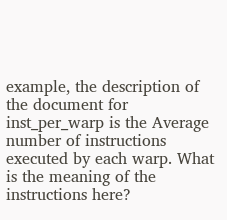example, the description of the document for inst_per_warp is the Average number of instructions executed by each warp. What is the meaning of the instructions here?